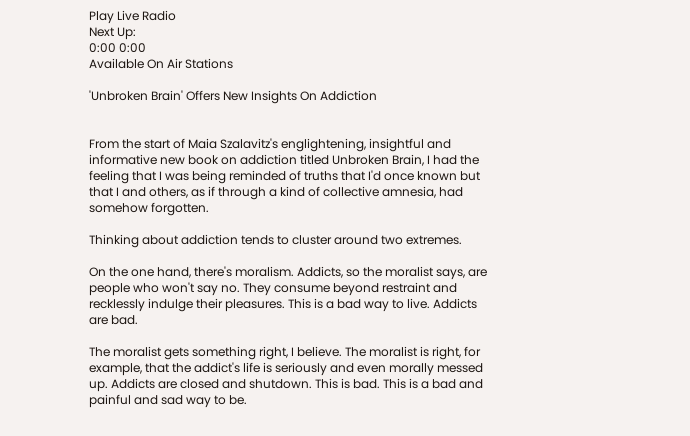Play Live Radio
Next Up:
0:00 0:00
Available On Air Stations

'Unbroken Brain' Offers New Insights On Addiction


From the start of Maia Szalavitz's englightening, insightful and informative new book on addiction titled Unbroken Brain, I had the feeling that I was being reminded of truths that I'd once known but that I and others, as if through a kind of collective amnesia, had somehow forgotten.

Thinking about addiction tends to cluster around two extremes.

On the one hand, there's moralism. Addicts, so the moralist says, are people who won't say no. They consume beyond restraint and recklessly indulge their pleasures. This is a bad way to live. Addicts are bad.

The moralist gets something right, I believe. The moralist is right, for example, that the addict's life is seriously and even morally messed up. Addicts are closed and shutdown. This is bad. This is a bad and painful and sad way to be.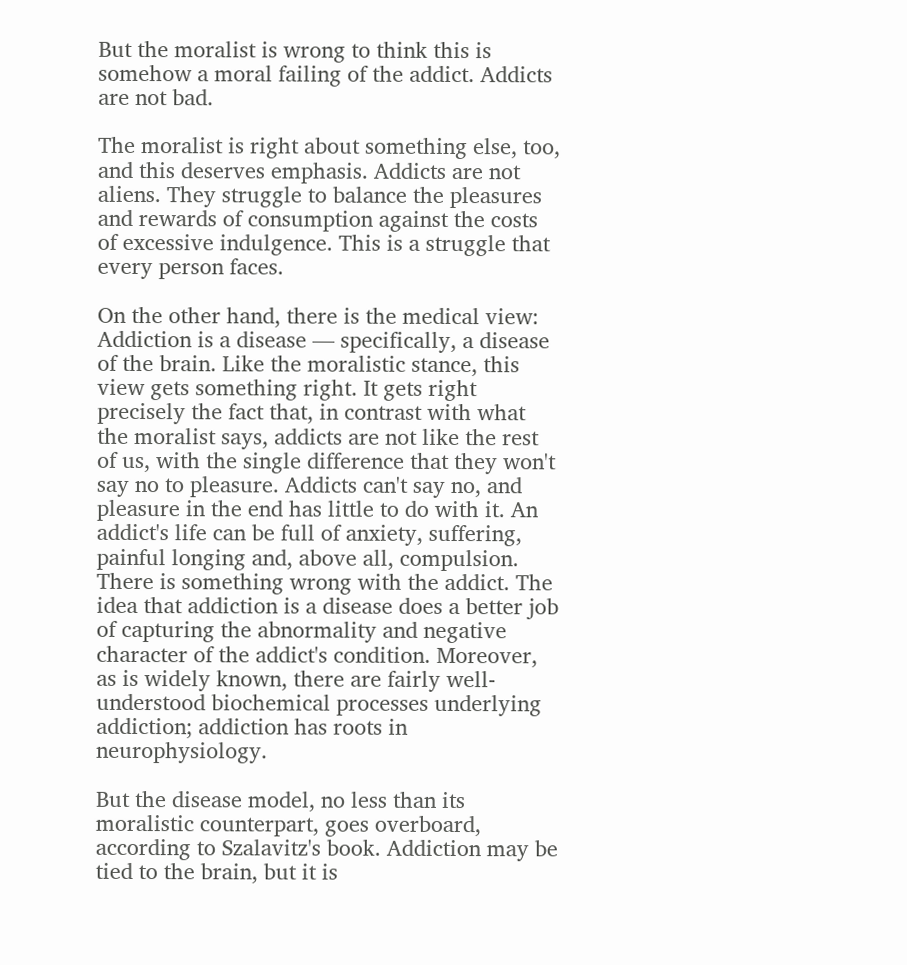But the moralist is wrong to think this is somehow a moral failing of the addict. Addicts are not bad.

The moralist is right about something else, too, and this deserves emphasis. Addicts are not aliens. They struggle to balance the pleasures and rewards of consumption against the costs of excessive indulgence. This is a struggle that every person faces.

On the other hand, there is the medical view: Addiction is a disease — specifically, a disease of the brain. Like the moralistic stance, this view gets something right. It gets right precisely the fact that, in contrast with what the moralist says, addicts are not like the rest of us, with the single difference that they won't say no to pleasure. Addicts can't say no, and pleasure in the end has little to do with it. An addict's life can be full of anxiety, suffering, painful longing and, above all, compulsion. There is something wrong with the addict. The idea that addiction is a disease does a better job of capturing the abnormality and negative character of the addict's condition. Moreover, as is widely known, there are fairly well-understood biochemical processes underlying addiction; addiction has roots in neurophysiology.

But the disease model, no less than its moralistic counterpart, goes overboard, according to Szalavitz's book. Addiction may be tied to the brain, but it is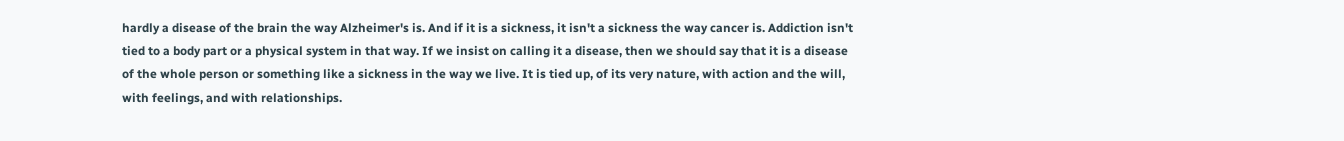hardly a disease of the brain the way Alzheimer's is. And if it is a sickness, it isn't a sickness the way cancer is. Addiction isn't tied to a body part or a physical system in that way. If we insist on calling it a disease, then we should say that it is a disease of the whole person or something like a sickness in the way we live. It is tied up, of its very nature, with action and the will, with feelings, and with relationships.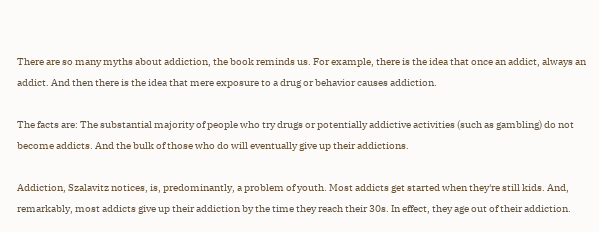There are so many myths about addiction, the book reminds us. For example, there is the idea that once an addict, always an addict. And then there is the idea that mere exposure to a drug or behavior causes addiction.

The facts are: The substantial majority of people who try drugs or potentially addictive activities (such as gambling) do not become addicts. And the bulk of those who do will eventually give up their addictions.

Addiction, Szalavitz notices, is, predominantly, a problem of youth. Most addicts get started when they're still kids. And, remarkably, most addicts give up their addiction by the time they reach their 30s. In effect, they age out of their addiction.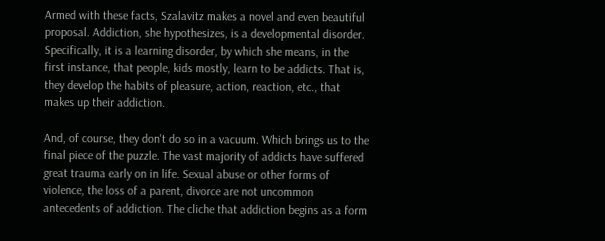Armed with these facts, Szalavitz makes a novel and even beautiful proposal. Addiction, she hypothesizes, is a developmental disorder. Specifically, it is a learning disorder, by which she means, in the first instance, that people, kids mostly, learn to be addicts. That is, they develop the habits of pleasure, action, reaction, etc., that makes up their addiction.

And, of course, they don't do so in a vacuum. Which brings us to the final piece of the puzzle. The vast majority of addicts have suffered great trauma early on in life. Sexual abuse or other forms of violence, the loss of a parent, divorce are not uncommon antecedents of addiction. The cliche that addiction begins as a form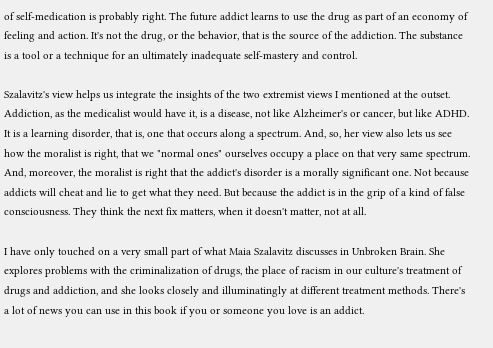of self-medication is probably right. The future addict learns to use the drug as part of an economy of feeling and action. It's not the drug, or the behavior, that is the source of the addiction. The substance is a tool or a technique for an ultimately inadequate self-mastery and control.

Szalavitz's view helps us integrate the insights of the two extremist views I mentioned at the outset. Addiction, as the medicalist would have it, is a disease, not like Alzheimer's or cancer, but like ADHD. It is a learning disorder, that is, one that occurs along a spectrum. And, so, her view also lets us see how the moralist is right, that we "normal ones" ourselves occupy a place on that very same spectrum. And, moreover, the moralist is right that the addict's disorder is a morally significant one. Not because addicts will cheat and lie to get what they need. But because the addict is in the grip of a kind of false consciousness. They think the next fix matters, when it doesn't matter, not at all.

I have only touched on a very small part of what Maia Szalavitz discusses in Unbroken Brain. She explores problems with the criminalization of drugs, the place of racism in our culture's treatment of drugs and addiction, and she looks closely and illuminatingly at different treatment methods. There's a lot of news you can use in this book if you or someone you love is an addict.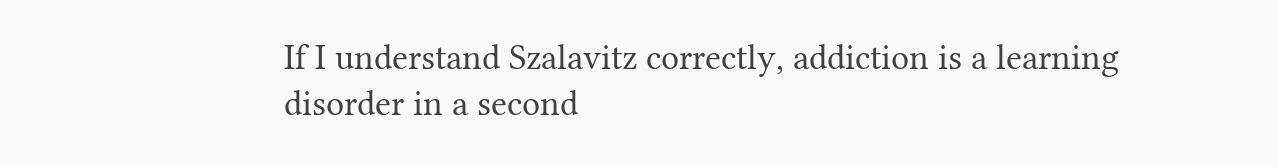If I understand Szalavitz correctly, addiction is a learning disorder in a second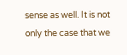sense as well. It is not only the case that we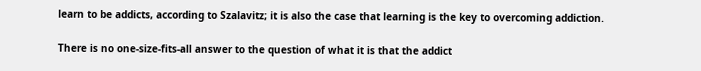learn to be addicts, according to Szalavitz; it is also the case that learning is the key to overcoming addiction.

There is no one-size-fits-all answer to the question of what it is that the addict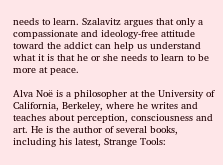needs to learn. Szalavitz argues that only a compassionate and ideology-free attitude toward the addict can help us understand what it is that he or she needs to learn to be more at peace.

Alva Noë is a philosopher at the University of California, Berkeley, where he writes and teaches about perception, consciousness and art. He is the author of several books, including his latest, Strange Tools: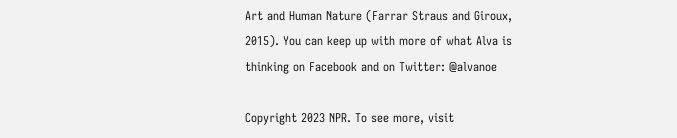Art and Human Nature (Farrar Straus and Giroux, 2015). You can keep up with more of what Alva is thinking on Facebook and on Twitter: @alvanoe

Copyright 2023 NPR. To see more, visit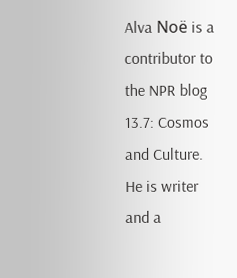Alva Noë is a contributor to the NPR blog 13.7: Cosmos and Culture. He is writer and a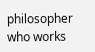philosopher who works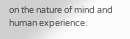on the nature of mind and human experience.